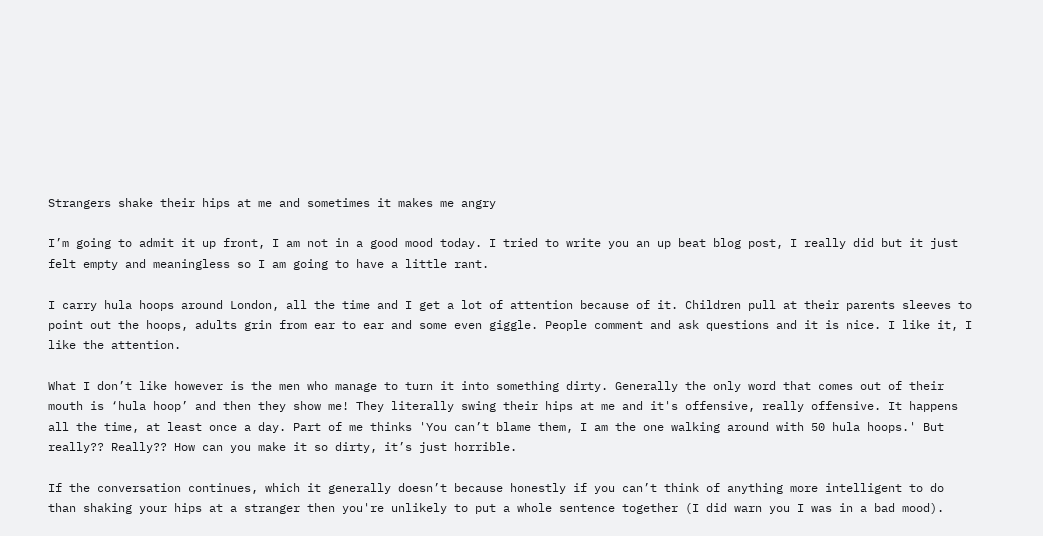Strangers shake their hips at me and sometimes it makes me angry

I’m going to admit it up front, I am not in a good mood today. I tried to write you an up beat blog post, I really did but it just felt empty and meaningless so I am going to have a little rant.

I carry hula hoops around London, all the time and I get a lot of attention because of it. Children pull at their parents sleeves to point out the hoops, adults grin from ear to ear and some even giggle. People comment and ask questions and it is nice. I like it, I like the attention.

What I don’t like however is the men who manage to turn it into something dirty. Generally the only word that comes out of their mouth is ‘hula hoop’ and then they show me! They literally swing their hips at me and it's offensive, really offensive. It happens all the time, at least once a day. Part of me thinks 'You can’t blame them, I am the one walking around with 50 hula hoops.' But really?? Really?? How can you make it so dirty, it’s just horrible.

If the conversation continues, which it generally doesn’t because honestly if you can’t think of anything more intelligent to do than shaking your hips at a stranger then you're unlikely to put a whole sentence together (I did warn you I was in a bad mood).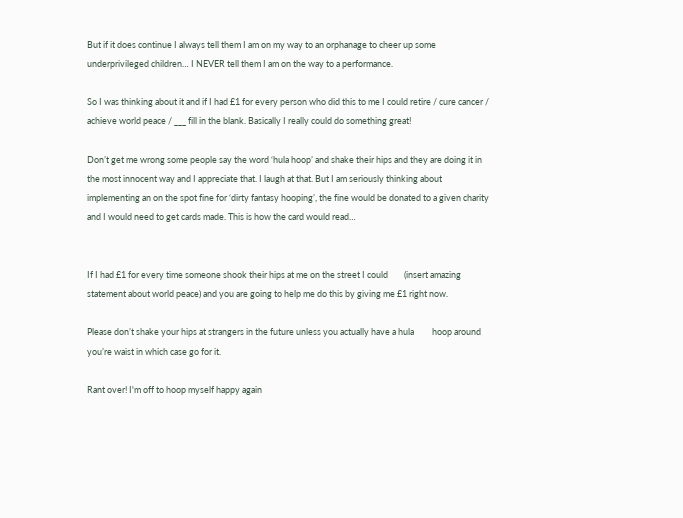But if it does continue I always tell them I am on my way to an orphanage to cheer up some underprivileged children… I NEVER tell them I am on the way to a performance.

So I was thinking about it and if I had £1 for every person who did this to me I could retire / cure cancer / achieve world peace / ___ fill in the blank. Basically I really could do something great!

Don’t get me wrong some people say the word ‘hula hoop’ and shake their hips and they are doing it in the most innocent way and I appreciate that. I laugh at that. But I am seriously thinking about implementing an on the spot fine for ‘dirty fantasy hooping’, the fine would be donated to a given charity and I would need to get cards made. This is how the card would read…


If I had £1 for every time someone shook their hips at me on the street I could        (insert amazing statement about world peace) and you are going to help me do this by giving me £1 right now.

Please don’t shake your hips at strangers in the future unless you actually have a hula         hoop around you’re waist in which case go for it.

Rant over! I'm off to hoop myself happy again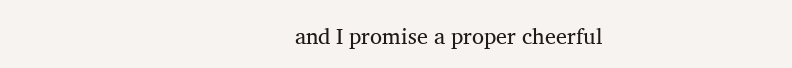and I promise a proper cheerful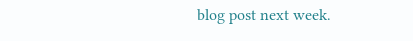blog post next week.